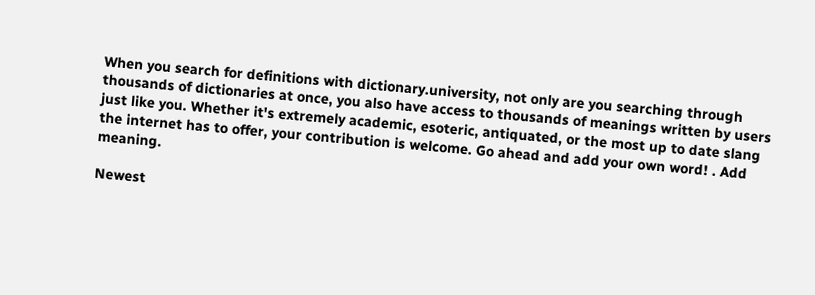When you search for definitions with dictionary.university, not only are you searching through thousands of dictionaries at once, you also have access to thousands of meanings written by users just like you. Whether it's extremely academic, esoteric, antiquated, or the most up to date slang the internet has to offer, your contribution is welcome. Go ahead and add your own word! . Add meaning.

Newest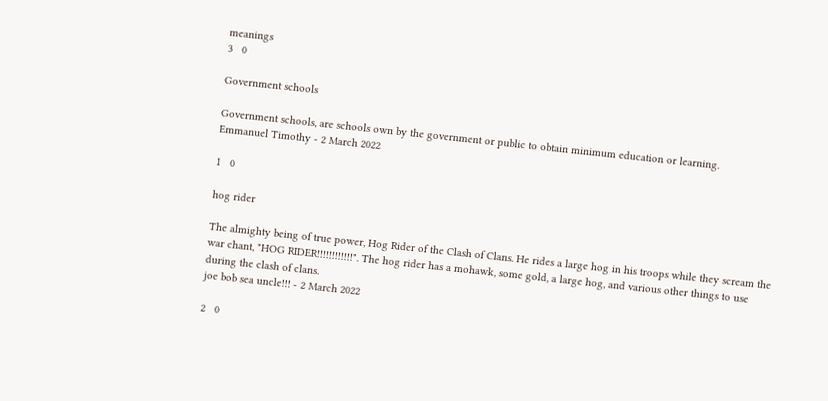meanings
3   0

Government schools

Government schools, are schools own by the government or public to obtain minimum education or learning.
Emmanuel Timothy - 2 March 2022

1   0

hog rider

The almighty being of true power, Hog Rider of the Clash of Clans. He rides a large hog in his troops while they scream the war chant, "HOG RIDER!!!!!!!!!!!!". The hog rider has a mohawk, some gold, a large hog, and various other things to use during the clash of clans.
joe bob sea uncle!!! - 2 March 2022

2   0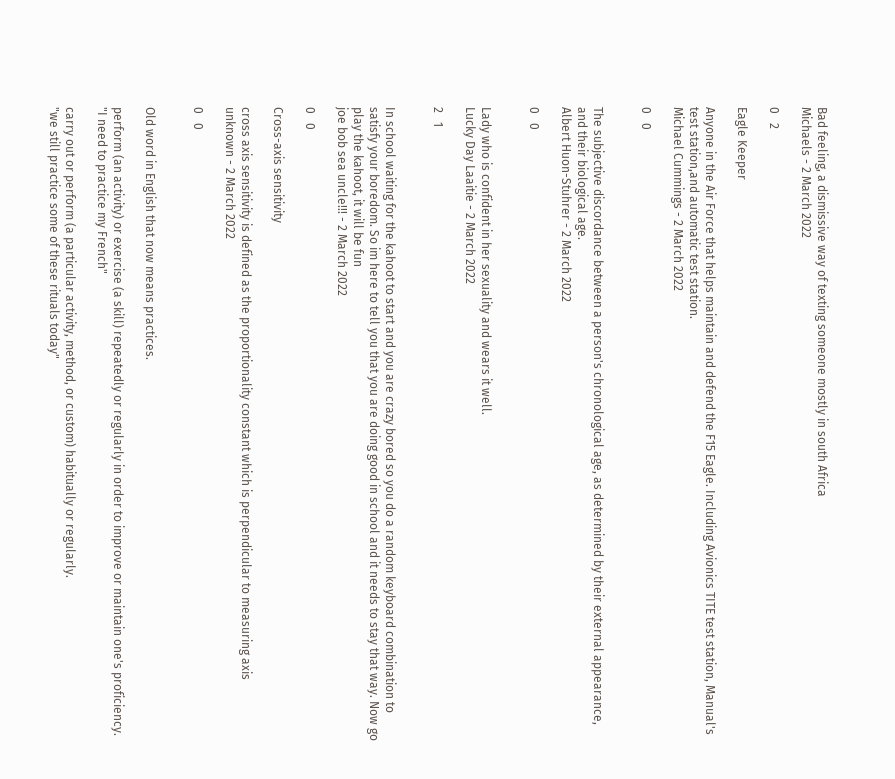Bad feeling, a dismissive way of texting someone mostly in south Africa
Michaels - 2 March 2022

0   2

Eagle Keeper

Anyone in the Air Force that helps maintain and defend the F15 Eagle. Including Avionics TITE test station, Manual's test station,and automatic test station.
Michael Cummings - 2 March 2022

0   0


The subjective discordance between a person's chronological age, as determined by their external appearance, and their biological age.
Albert Huon-Stuhrer - 2 March 2022

0   0


Lady who is confident in her sexuality and wears it well.
Lucky Day Laaitie - 2 March 2022

2   1


In school waiting for the kahoot to start and you are crazy bored so you do a random keyboard combination to satisfy your boredom. So im here to tell you that you are doing good in school and it needs to stay that way. Now go play the kahoot, it will be fun
joe bob sea uncle!!! - 2 March 2022

0   0

Cross-axis sensitivity

cross axis sensitivity is defined as the proportionality constant which is perpendicular to measuring axis
unknown - 2 March 2022

0   0


Old word in English that now means practices.

perform (an activity) or exercise (a skill) repeatedly or regularly in order to improve or maintain one's proficiency.
"I need to practice my French"

carry out or perform (a particular activity, method, or custom) habitually or regularly.
"we still practice some of these rituals today"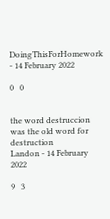DoingThisForHomework - 14 February 2022

0   0


the word destruccion was the old word for destruction
Landon - 14 February 2022

9   3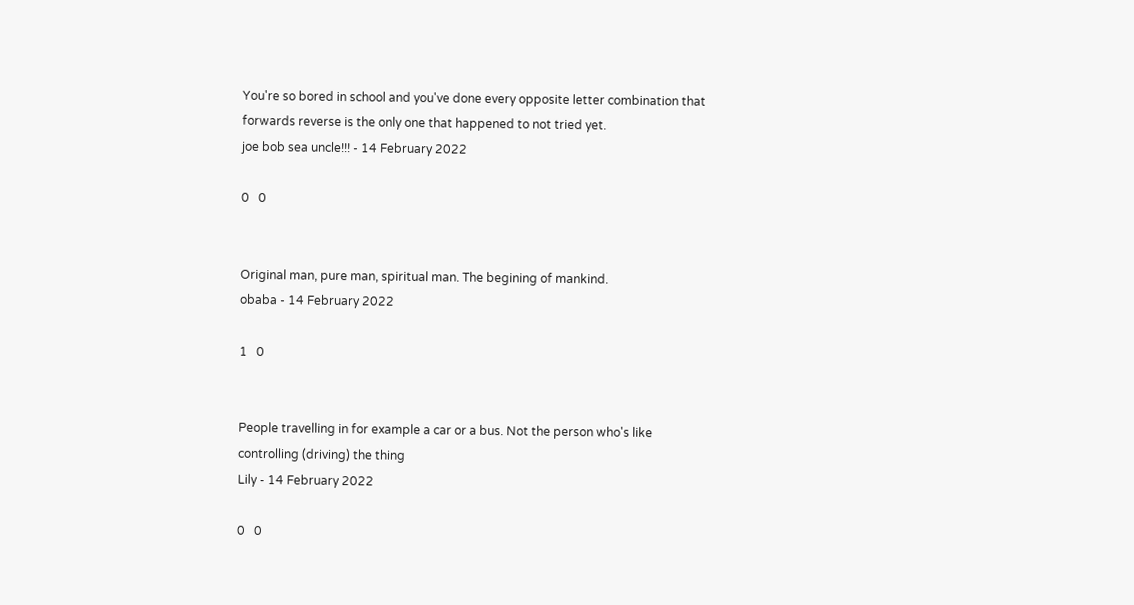You're so bored in school and you've done every opposite letter combination that forwards reverse is the only one that happened to not tried yet.
joe bob sea uncle!!! - 14 February 2022

0   0


Original man, pure man, spiritual man. The begining of mankind.
obaba - 14 February 2022

1   0


People travelling in for example a car or a bus. Not the person who's like controlling (driving) the thing
Lily - 14 February 2022

0   0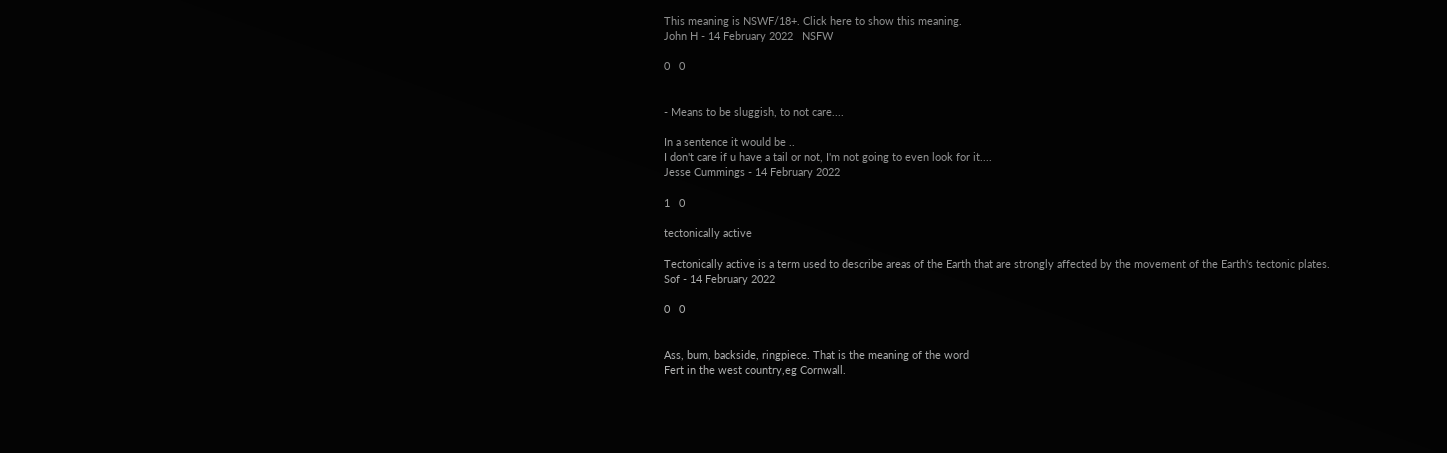This meaning is NSWF/18+. Click here to show this meaning.
John H - 14 February 2022   NSFW

0   0


- Means to be sluggish, to not care....

In a sentence it would be ..
I don't care if u have a tail or not, I'm not going to even look for it....
Jesse Cummings - 14 February 2022

1   0

tectonically active

Tectonically active is a term used to describe areas of the Earth that are strongly affected by the movement of the Earth's tectonic plates.
Sof - 14 February 2022

0   0


Ass, bum, backside, ringpiece. That is the meaning of the word
Fert in the west country,eg Cornwall.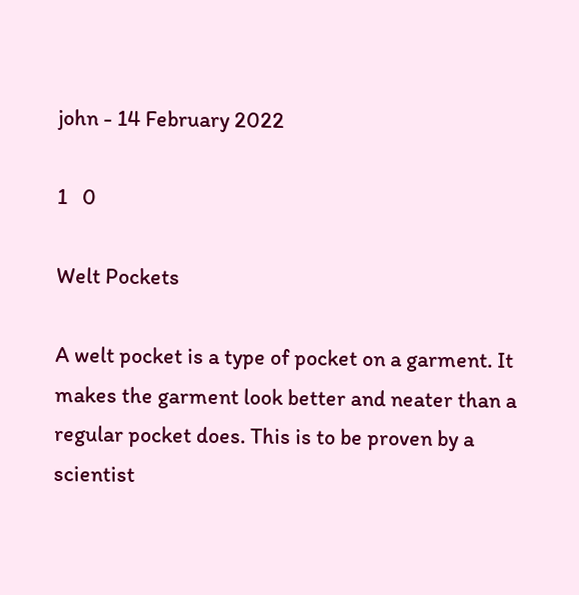john - 14 February 2022

1   0

Welt Pockets

A welt pocket is a type of pocket on a garment. It makes the garment look better and neater than a regular pocket does. This is to be proven by a scientist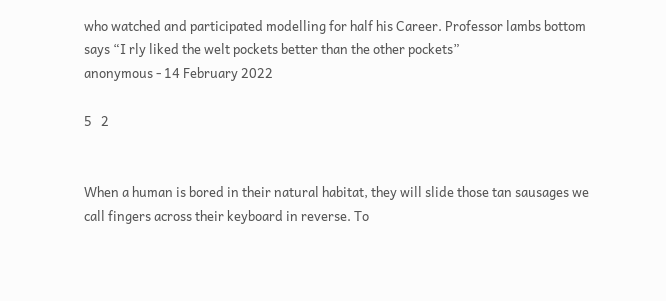who watched and participated modelling for half his Career. Professor lambs bottom says “I rly liked the welt pockets better than the other pockets”
anonymous - 14 February 2022

5   2


When a human is bored in their natural habitat, they will slide those tan sausages we call fingers across their keyboard in reverse. To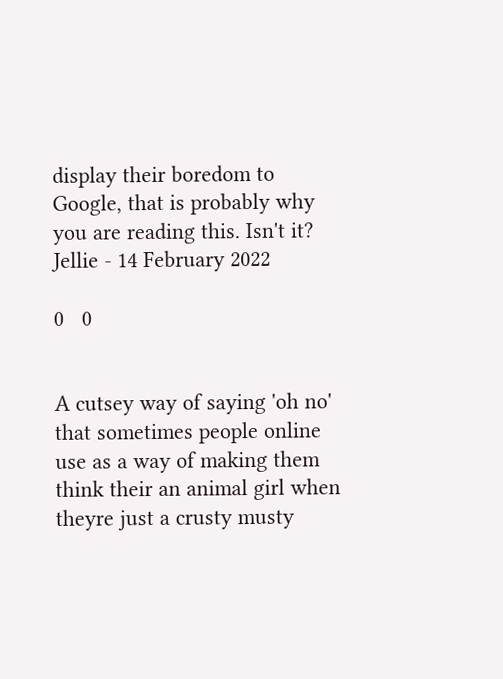display their boredom to Google, that is probably why you are reading this. Isn't it?
Jellie - 14 February 2022

0   0


A cutsey way of saying 'oh no' that sometimes people online use as a way of making them think their an animal girl when theyre just a crusty musty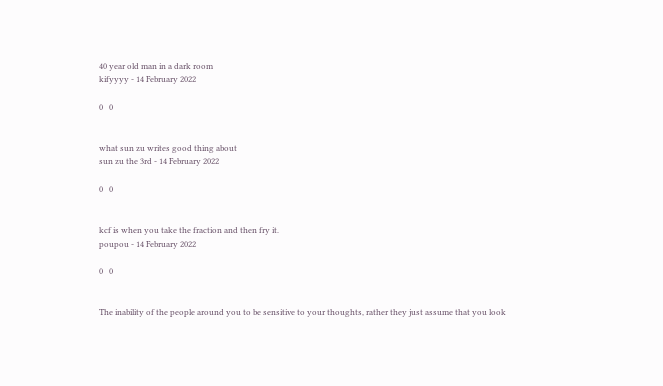40 year old man in a dark room
kifyyyy - 14 February 2022

0   0


what sun zu writes good thing about
sun zu the 3rd - 14 February 2022

0   0


kcf is when you take the fraction and then fry it.
poupou - 14 February 2022

0   0


The inability of the people around you to be sensitive to your thoughts, rather they just assume that you look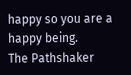happy so you are a happy being.
The Pathshaker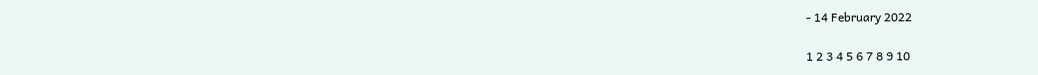- 14 February 2022

1 2 3 4 5 6 7 8 9 10